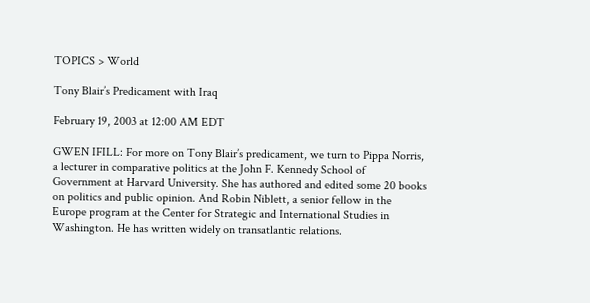TOPICS > World

Tony Blair’s Predicament with Iraq

February 19, 2003 at 12:00 AM EDT

GWEN IFILL: For more on Tony Blair’s predicament, we turn to Pippa Norris, a lecturer in comparative politics at the John F. Kennedy School of Government at Harvard University. She has authored and edited some 20 books on politics and public opinion. And Robin Niblett, a senior fellow in the Europe program at the Center for Strategic and International Studies in Washington. He has written widely on transatlantic relations.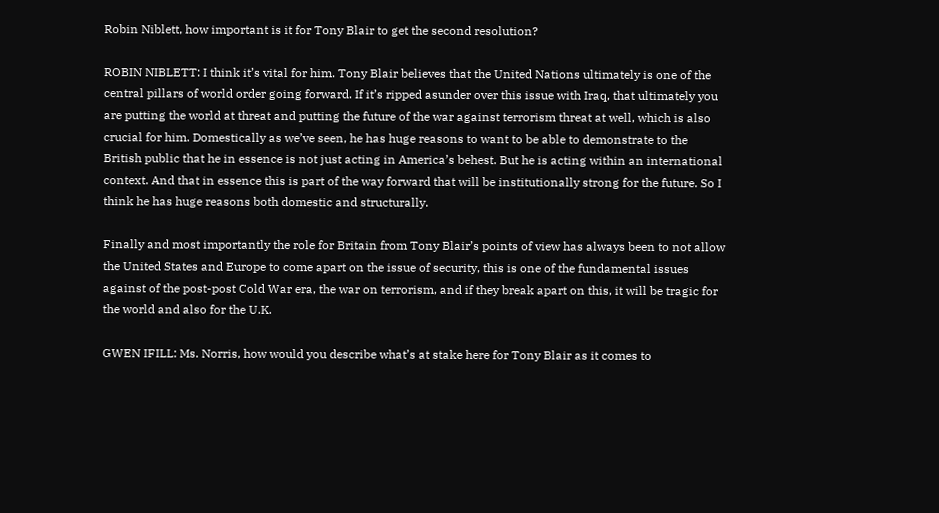Robin Niblett, how important is it for Tony Blair to get the second resolution?

ROBIN NIBLETT: I think it’s vital for him. Tony Blair believes that the United Nations ultimately is one of the central pillars of world order going forward. If it’s ripped asunder over this issue with Iraq, that ultimately you are putting the world at threat and putting the future of the war against terrorism threat at well, which is also crucial for him. Domestically as we’ve seen, he has huge reasons to want to be able to demonstrate to the British public that he in essence is not just acting in America’s behest. But he is acting within an international context. And that in essence this is part of the way forward that will be institutionally strong for the future. So I think he has huge reasons both domestic and structurally.

Finally and most importantly the role for Britain from Tony Blair’s points of view has always been to not allow the United States and Europe to come apart on the issue of security, this is one of the fundamental issues against of the post-post Cold War era, the war on terrorism, and if they break apart on this, it will be tragic for the world and also for the U.K.

GWEN IFILL: Ms. Norris, how would you describe what’s at stake here for Tony Blair as it comes to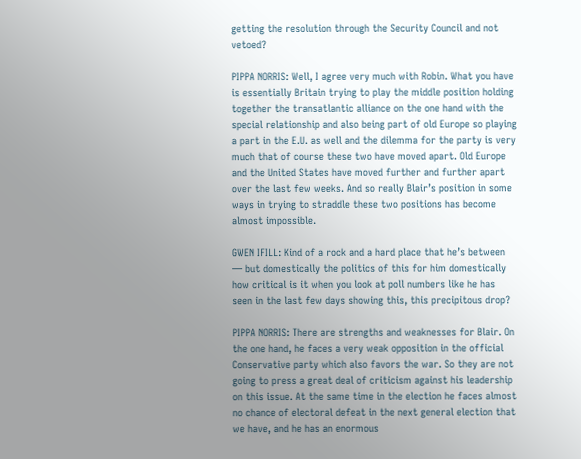getting the resolution through the Security Council and not vetoed?

PIPPA NORRIS: Well, I agree very much with Robin. What you have is essentially Britain trying to play the middle position holding together the transatlantic alliance on the one hand with the special relationship and also being part of old Europe so playing a part in the E.U. as well and the dilemma for the party is very much that of course these two have moved apart. Old Europe and the United States have moved further and further apart over the last few weeks. And so really Blair’s position in some ways in trying to straddle these two positions has become almost impossible.

GWEN IFILL: Kind of a rock and a hard place that he’s between — but domestically the politics of this for him domestically how critical is it when you look at poll numbers like he has seen in the last few days showing this, this precipitous drop?

PIPPA NORRIS: There are strengths and weaknesses for Blair. On the one hand, he faces a very weak opposition in the official Conservative party which also favors the war. So they are not going to press a great deal of criticism against his leadership on this issue. At the same time in the election he faces almost no chance of electoral defeat in the next general election that we have, and he has an enormous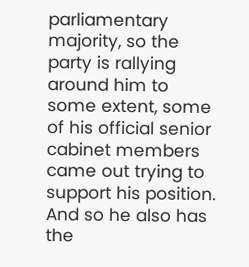parliamentary majority, so the party is rallying around him to some extent, some of his official senior cabinet members came out trying to support his position. And so he also has the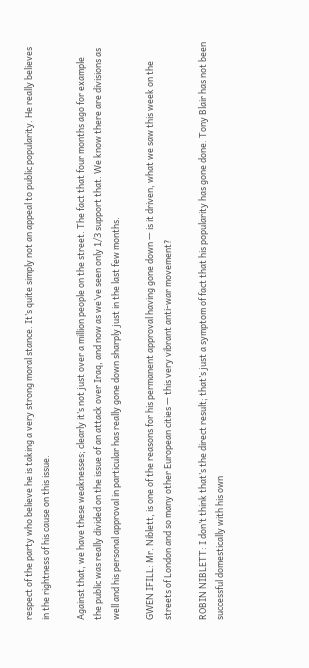respect of the party who believe he is taking a very strong moral stance. It’s quite simply not an appeal to public popularity. He really believes in the rightness of his cause on this issue.

Against that, we have these weaknesses; clearly it’s not just over a million people on the street. The fact that four months ago for example the public was really divided on the issue of an attack over Iraq, and now as we’ve seen only 1/3 support that. We know there are divisions as well and his personal approval in particular has really gone down sharply just in the last few months.

GWEN IFILL: Mr. Niblett, is one of the reasons for his permanent approval having gone down — is it driven, what we saw this week on the streets of London and so many other European cities — this very vibrant anti-war movement?

ROBIN NIBLETT: I don’t think that’s the direct result; that’s just a symptom of fact that his popularity has gone done. Tony Blair has not been successful domestically with his own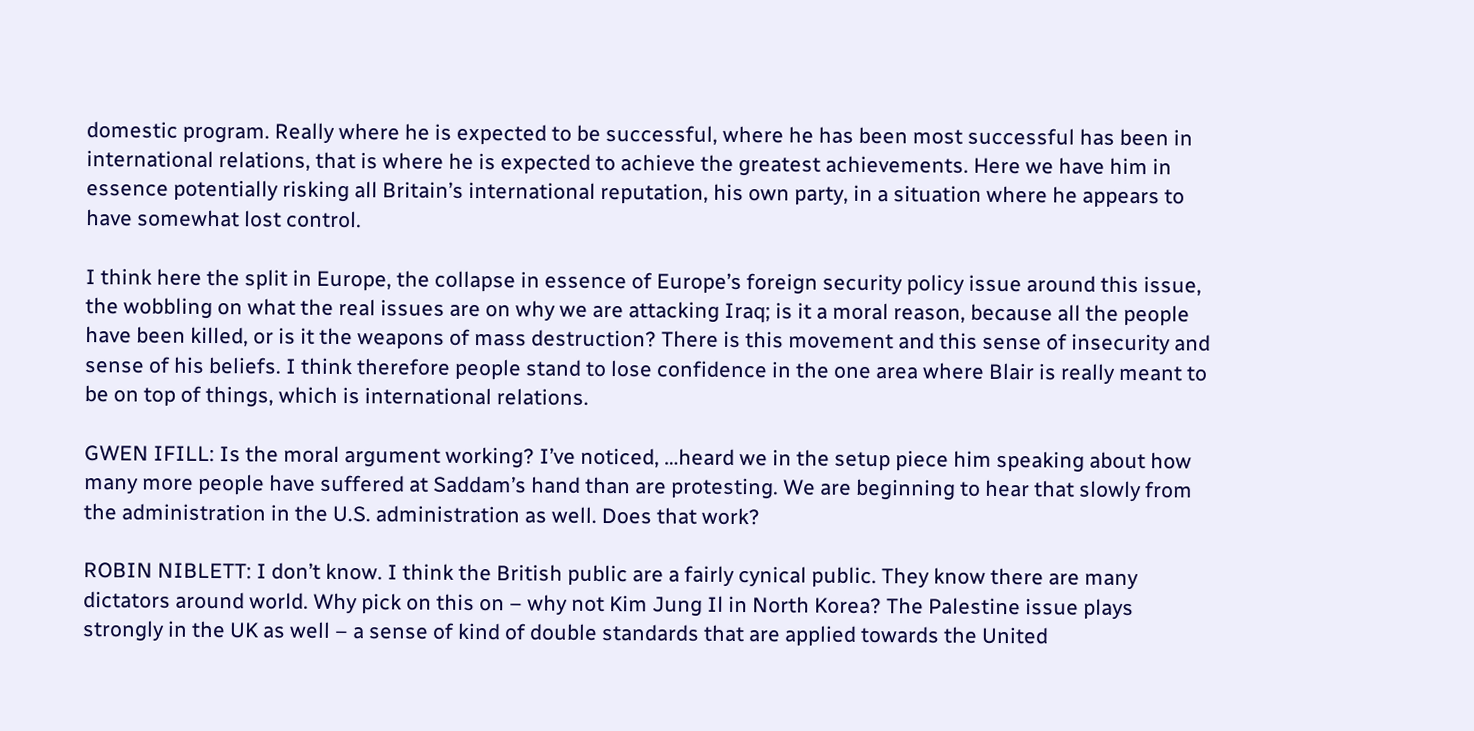domestic program. Really where he is expected to be successful, where he has been most successful has been in international relations, that is where he is expected to achieve the greatest achievements. Here we have him in essence potentially risking all Britain’s international reputation, his own party, in a situation where he appears to have somewhat lost control.

I think here the split in Europe, the collapse in essence of Europe’s foreign security policy issue around this issue, the wobbling on what the real issues are on why we are attacking Iraq; is it a moral reason, because all the people have been killed, or is it the weapons of mass destruction? There is this movement and this sense of insecurity and sense of his beliefs. I think therefore people stand to lose confidence in the one area where Blair is really meant to be on top of things, which is international relations.

GWEN IFILL: Is the moral argument working? I’ve noticed, …heard we in the setup piece him speaking about how many more people have suffered at Saddam’s hand than are protesting. We are beginning to hear that slowly from the administration in the U.S. administration as well. Does that work?

ROBIN NIBLETT: I don’t know. I think the British public are a fairly cynical public. They know there are many dictators around world. Why pick on this on – why not Kim Jung Il in North Korea? The Palestine issue plays strongly in the UK as well – a sense of kind of double standards that are applied towards the United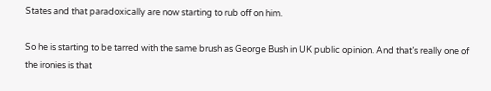States and that paradoxically are now starting to rub off on him.

So he is starting to be tarred with the same brush as George Bush in UK public opinion. And that’s really one of the ironies is that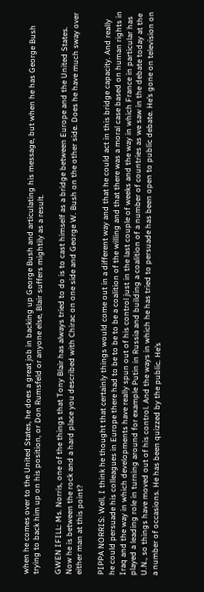when he comes over to the United States, he does a great job in backing up George Bush and articulating his message, but when he has George Bush trying to back him up on his position, or Don Rumsfeld or anyone else, Blair suffers mightily as a result.

GWEN IFILL: Ms. Norris, one of the things that Tony Blair has always tried to do is to cast himself as a bridge between Europe and the United States. Now he is between the rock and a hard place you described with Chirac on one side and George W. Bush on the other side. Does he have much sway over either man at this point?

PIPPA NORRIS: Well, I think he thought that certainly things would come out in a different way and that he could act in this bridge capacity. And really he could persuade his colleagues in Europe there had to be to be to be a coalition of the willing and that there was a moral case based on human rights in Iraq and the way in which developments have really spun out of his control just in the last couple of weeks and the way in which France in particular has played a leading role in turning around for example Putin in Russia and building a coalition of a number of countries as we saw in the debate today at the U.N., so things have moved out of his control. And the ways in which he has tried to persuade has been open to public debate. He’s gone on television on a number of occasions. He has been quizzed by the public. He’s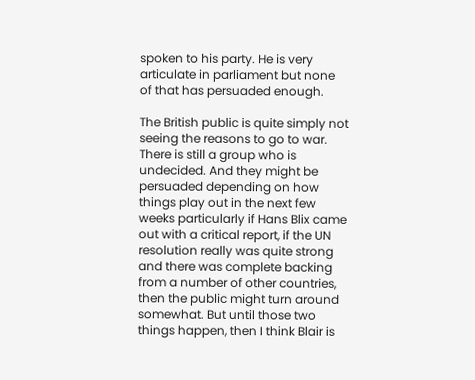spoken to his party. He is very articulate in parliament but none of that has persuaded enough.

The British public is quite simply not seeing the reasons to go to war. There is still a group who is undecided. And they might be persuaded depending on how things play out in the next few weeks particularly if Hans Blix came out with a critical report, if the UN resolution really was quite strong and there was complete backing from a number of other countries, then the public might turn around somewhat. But until those two things happen, then I think Blair is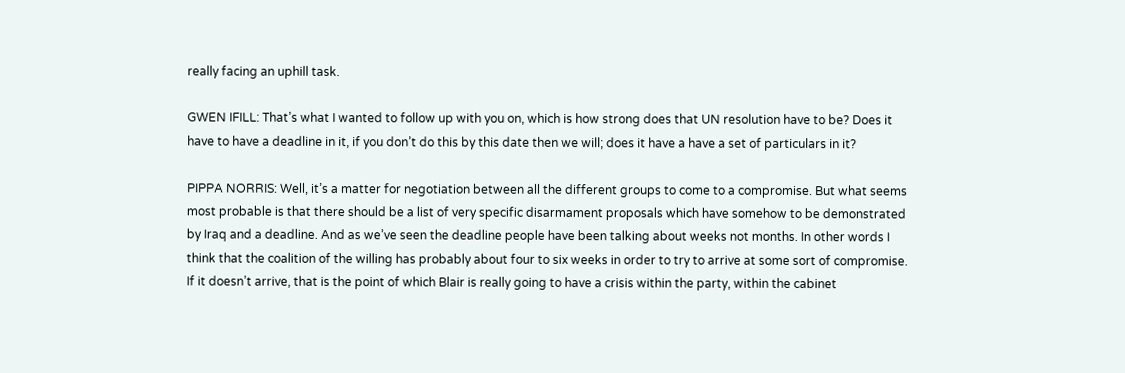really facing an uphill task.

GWEN IFILL: That’s what I wanted to follow up with you on, which is how strong does that UN resolution have to be? Does it have to have a deadline in it, if you don’t do this by this date then we will; does it have a have a set of particulars in it?

PIPPA NORRIS: Well, it’s a matter for negotiation between all the different groups to come to a compromise. But what seems most probable is that there should be a list of very specific disarmament proposals which have somehow to be demonstrated by Iraq and a deadline. And as we’ve seen the deadline people have been talking about weeks not months. In other words I think that the coalition of the willing has probably about four to six weeks in order to try to arrive at some sort of compromise. If it doesn’t arrive, that is the point of which Blair is really going to have a crisis within the party, within the cabinet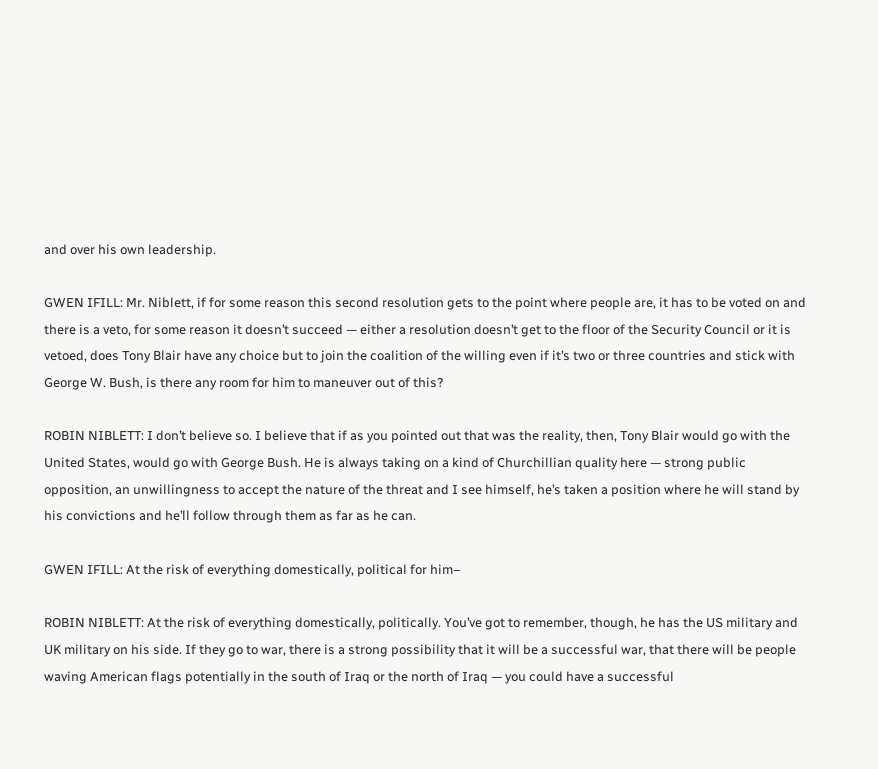and over his own leadership.

GWEN IFILL: Mr. Niblett, if for some reason this second resolution gets to the point where people are, it has to be voted on and there is a veto, for some reason it doesn’t succeed — either a resolution doesn’t get to the floor of the Security Council or it is vetoed, does Tony Blair have any choice but to join the coalition of the willing even if it’s two or three countries and stick with George W. Bush, is there any room for him to maneuver out of this?

ROBIN NIBLETT: I don’t believe so. I believe that if as you pointed out that was the reality, then, Tony Blair would go with the United States, would go with George Bush. He is always taking on a kind of Churchillian quality here — strong public opposition, an unwillingness to accept the nature of the threat and I see himself, he’s taken a position where he will stand by his convictions and he’ll follow through them as far as he can.

GWEN IFILL: At the risk of everything domestically, political for him–

ROBIN NIBLETT: At the risk of everything domestically, politically. You’ve got to remember, though, he has the US military and UK military on his side. If they go to war, there is a strong possibility that it will be a successful war, that there will be people waving American flags potentially in the south of Iraq or the north of Iraq — you could have a successful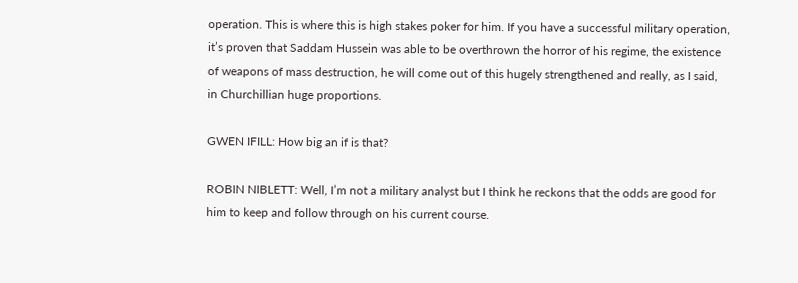operation. This is where this is high stakes poker for him. If you have a successful military operation, it’s proven that Saddam Hussein was able to be overthrown the horror of his regime, the existence of weapons of mass destruction, he will come out of this hugely strengthened and really, as I said, in Churchillian huge proportions.

GWEN IFILL: How big an if is that?

ROBIN NIBLETT: Well, I’m not a military analyst but I think he reckons that the odds are good for him to keep and follow through on his current course.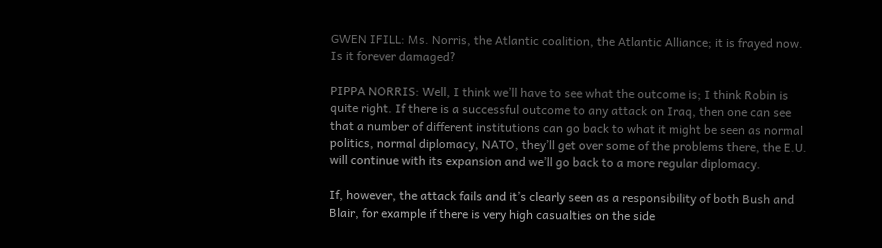GWEN IFILL: Ms. Norris, the Atlantic coalition, the Atlantic Alliance; it is frayed now. Is it forever damaged?

PIPPA NORRIS: Well, I think we’ll have to see what the outcome is; I think Robin is quite right. If there is a successful outcome to any attack on Iraq, then one can see that a number of different institutions can go back to what it might be seen as normal politics, normal diplomacy, NATO, they’ll get over some of the problems there, the E.U. will continue with its expansion and we’ll go back to a more regular diplomacy.

If, however, the attack fails and it’s clearly seen as a responsibility of both Bush and Blair, for example if there is very high casualties on the side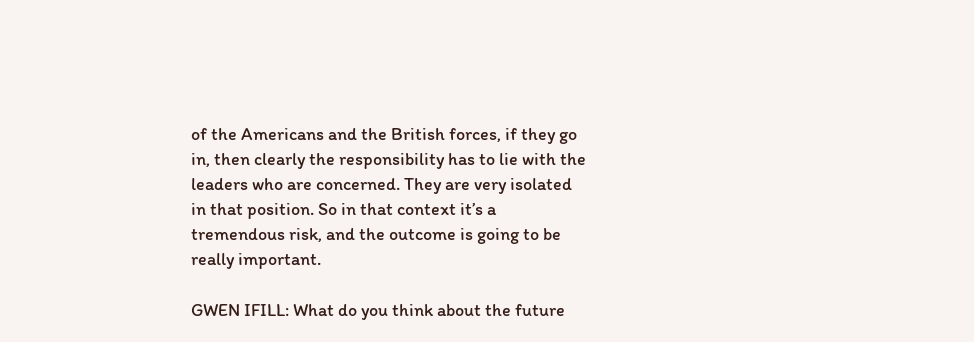of the Americans and the British forces, if they go in, then clearly the responsibility has to lie with the leaders who are concerned. They are very isolated in that position. So in that context it’s a tremendous risk, and the outcome is going to be really important.

GWEN IFILL: What do you think about the future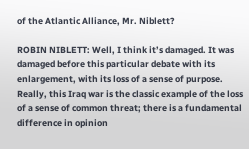of the Atlantic Alliance, Mr. Niblett?

ROBIN NIBLETT: Well, I think it’s damaged. It was damaged before this particular debate with its enlargement, with its loss of a sense of purpose. Really, this Iraq war is the classic example of the loss of a sense of common threat; there is a fundamental difference in opinion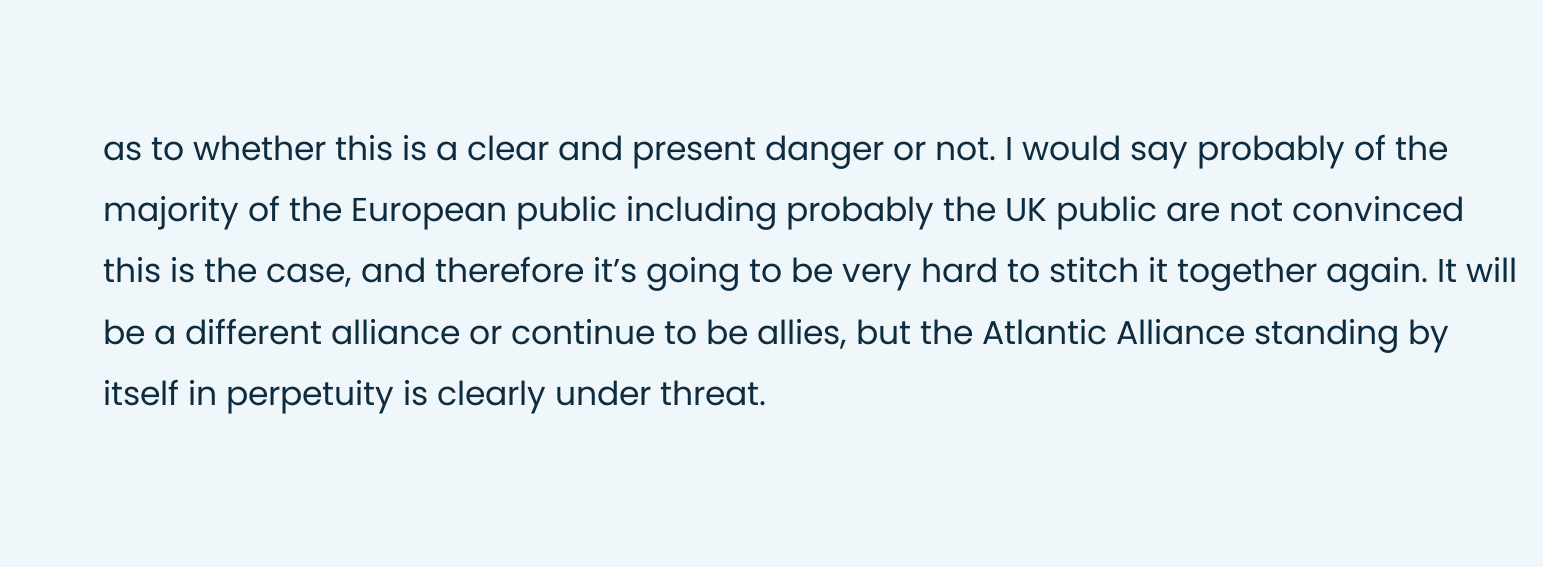as to whether this is a clear and present danger or not. I would say probably of the majority of the European public including probably the UK public are not convinced this is the case, and therefore it’s going to be very hard to stitch it together again. It will be a different alliance or continue to be allies, but the Atlantic Alliance standing by itself in perpetuity is clearly under threat.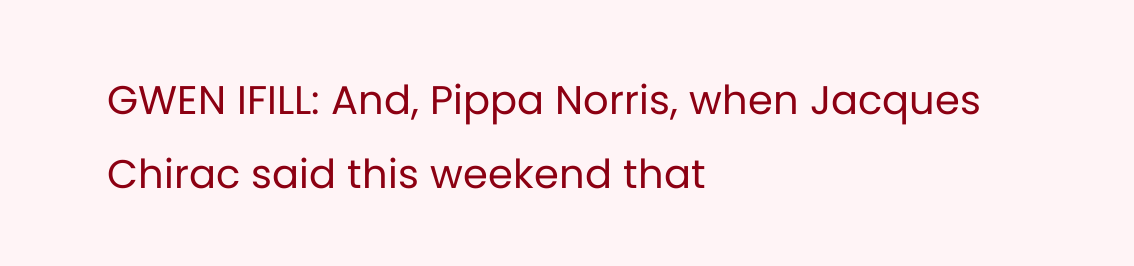GWEN IFILL: And, Pippa Norris, when Jacques Chirac said this weekend that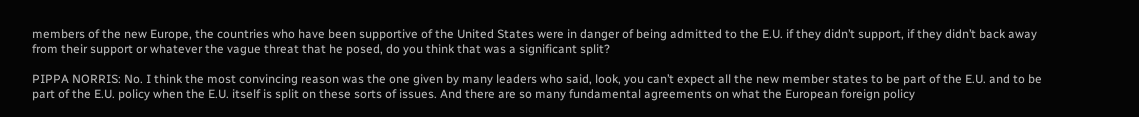members of the new Europe, the countries who have been supportive of the United States were in danger of being admitted to the E.U. if they didn’t support, if they didn’t back away from their support or whatever the vague threat that he posed, do you think that was a significant split?

PIPPA NORRIS: No. I think the most convincing reason was the one given by many leaders who said, look, you can’t expect all the new member states to be part of the E.U. and to be part of the E.U. policy when the E.U. itself is split on these sorts of issues. And there are so many fundamental agreements on what the European foreign policy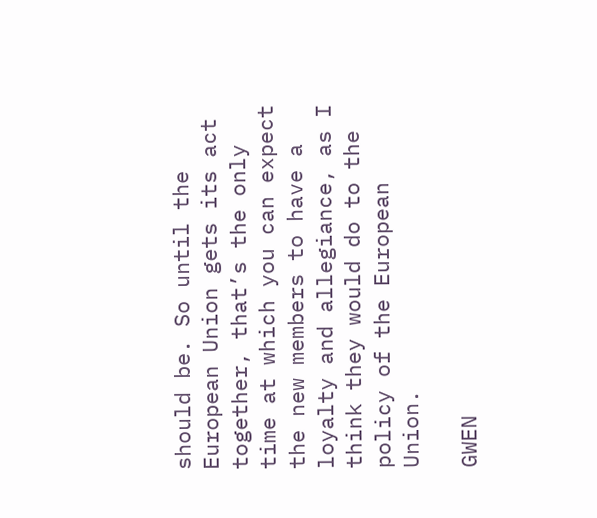should be. So until the European Union gets its act together, that’s the only time at which you can expect the new members to have a loyalty and allegiance, as I think they would do to the policy of the European Union.

GWEN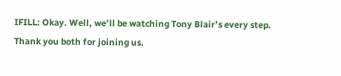IFILL: Okay. Well, we’ll be watching Tony Blair’s every step. Thank you both for joining us.